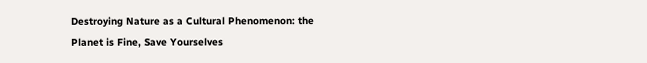Destroying Nature as a Cultural Phenomenon: the Planet is Fine, Save Yourselves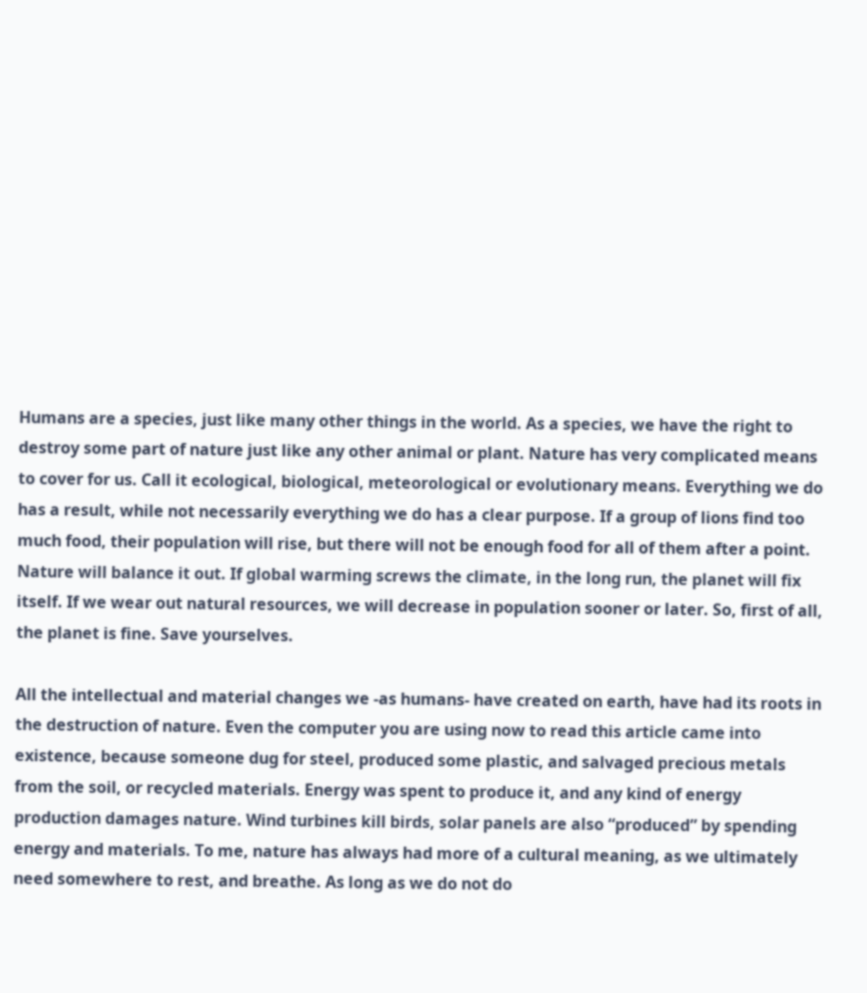Humans are a species, just like many other things in the world. As a species, we have the right to destroy some part of nature just like any other animal or plant. Nature has very complicated means to cover for us. Call it ecological, biological, meteorological or evolutionary means. Everything we do has a result, while not necessarily everything we do has a clear purpose. If a group of lions find too much food, their population will rise, but there will not be enough food for all of them after a point. Nature will balance it out. If global warming screws the climate, in the long run, the planet will fix itself. If we wear out natural resources, we will decrease in population sooner or later. So, first of all, the planet is fine. Save yourselves.

All the intellectual and material changes we -as humans- have created on earth, have had its roots in the destruction of nature. Even the computer you are using now to read this article came into existence, because someone dug for steel, produced some plastic, and salvaged precious metals from the soil, or recycled materials. Energy was spent to produce it, and any kind of energy production damages nature. Wind turbines kill birds, solar panels are also “produced” by spending energy and materials. To me, nature has always had more of a cultural meaning, as we ultimately need somewhere to rest, and breathe. As long as we do not do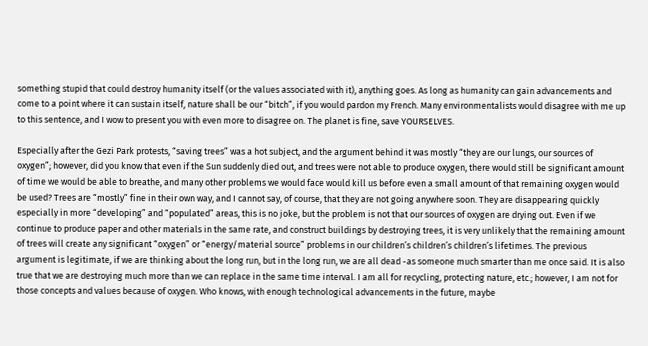something stupid that could destroy humanity itself (or the values associated with it), anything goes. As long as humanity can gain advancements and come to a point where it can sustain itself, nature shall be our “bitch”, if you would pardon my French. Many environmentalists would disagree with me up to this sentence, and I wow to present you with even more to disagree on. The planet is fine, save YOURSELVES.

Especially after the Gezi Park protests, “saving trees” was a hot subject, and the argument behind it was mostly “they are our lungs, our sources of oxygen”; however, did you know that even if the Sun suddenly died out, and trees were not able to produce oxygen, there would still be significant amount of time we would be able to breathe, and many other problems we would face would kill us before even a small amount of that remaining oxygen would be used? Trees are “mostly” fine in their own way, and I cannot say, of course, that they are not going anywhere soon. They are disappearing quickly especially in more “developing” and “populated” areas, this is no joke, but the problem is not that our sources of oxygen are drying out. Even if we continue to produce paper and other materials in the same rate, and construct buildings by destroying trees, it is very unlikely that the remaining amount of trees will create any significant “oxygen” or “energy/material source” problems in our children’s children’s children’s lifetimes. The previous argument is legitimate, if we are thinking about the long run, but in the long run, we are all dead -as someone much smarter than me once said. It is also true that we are destroying much more than we can replace in the same time interval. I am all for recycling, protecting nature, etc.; however, I am not for those concepts and values because of oxygen. Who knows, with enough technological advancements in the future, maybe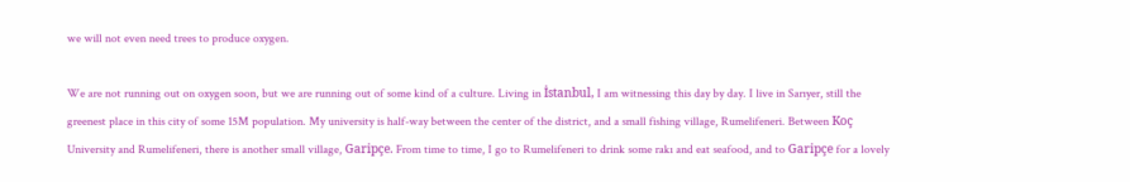we will not even need trees to produce oxygen.

We are not running out on oxygen soon, but we are running out of some kind of a culture. Living in İstanbul, I am witnessing this day by day. I live in Sarıyer, still the greenest place in this city of some 15M population. My university is half-way between the center of the district, and a small fishing village, Rumelifeneri. Between Koç University and Rumelifeneri, there is another small village, Garipçe. From time to time, I go to Rumelifeneri to drink some rakı and eat seafood, and to Garipçe for a lovely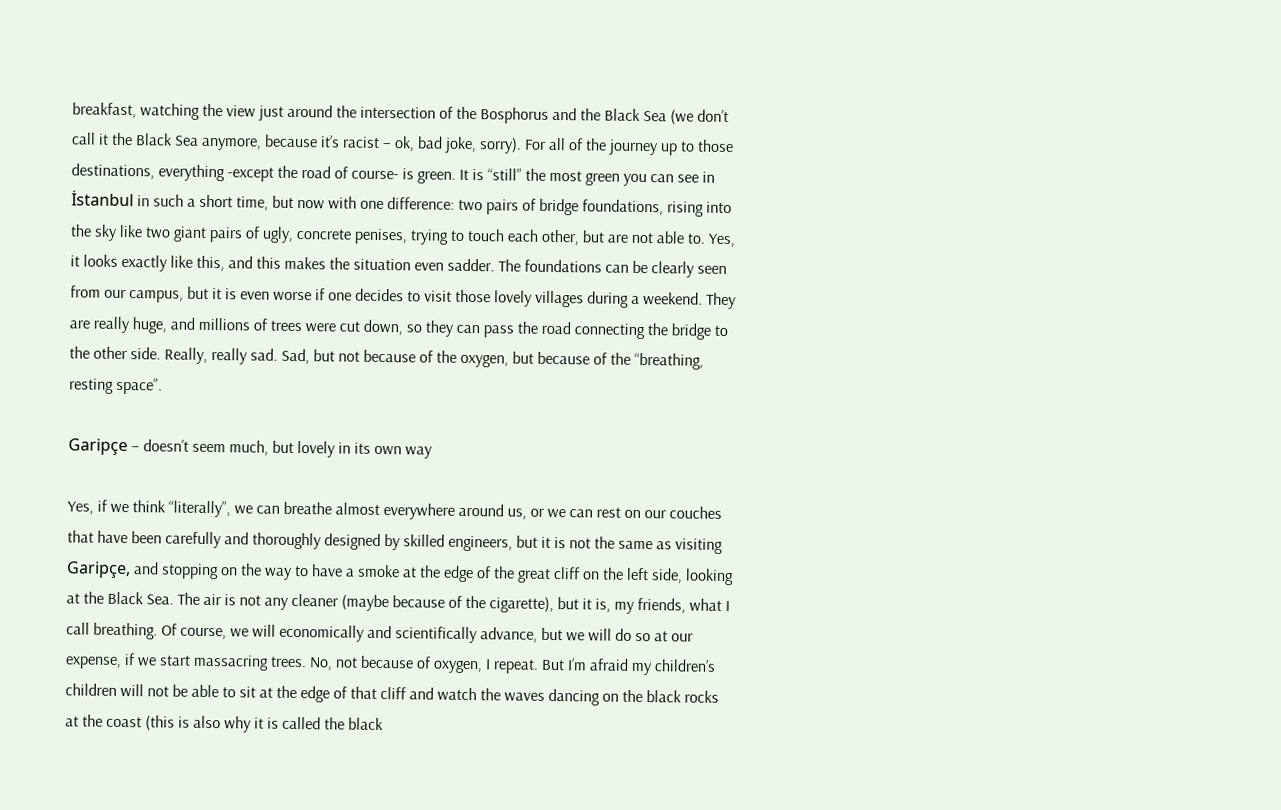breakfast, watching the view just around the intersection of the Bosphorus and the Black Sea (we don’t call it the Black Sea anymore, because it’s racist – ok, bad joke, sorry). For all of the journey up to those destinations, everything -except the road of course- is green. It is “still” the most green you can see in İstanbul in such a short time, but now with one difference: two pairs of bridge foundations, rising into the sky like two giant pairs of ugly, concrete penises, trying to touch each other, but are not able to. Yes, it looks exactly like this, and this makes the situation even sadder. The foundations can be clearly seen from our campus, but it is even worse if one decides to visit those lovely villages during a weekend. They are really huge, and millions of trees were cut down, so they can pass the road connecting the bridge to the other side. Really, really sad. Sad, but not because of the oxygen, but because of the “breathing, resting space”.

Garipçe – doesn’t seem much, but lovely in its own way

Yes, if we think “literally”, we can breathe almost everywhere around us, or we can rest on our couches that have been carefully and thoroughly designed by skilled engineers, but it is not the same as visiting Garipçe, and stopping on the way to have a smoke at the edge of the great cliff on the left side, looking at the Black Sea. The air is not any cleaner (maybe because of the cigarette), but it is, my friends, what I call breathing. Of course, we will economically and scientifically advance, but we will do so at our expense, if we start massacring trees. No, not because of oxygen, I repeat. But I’m afraid my children’s children will not be able to sit at the edge of that cliff and watch the waves dancing on the black rocks at the coast (this is also why it is called the black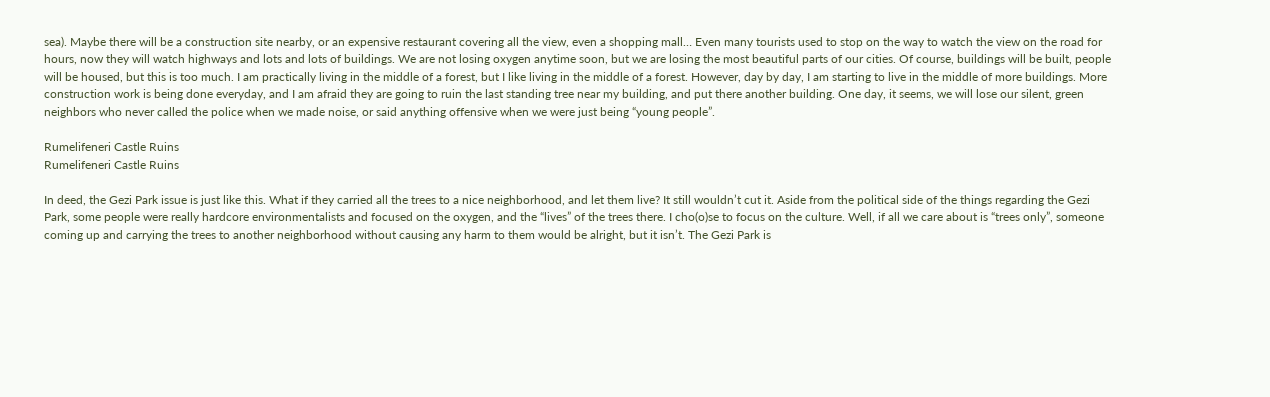sea). Maybe there will be a construction site nearby, or an expensive restaurant covering all the view, even a shopping mall… Even many tourists used to stop on the way to watch the view on the road for hours, now they will watch highways and lots and lots of buildings. We are not losing oxygen anytime soon, but we are losing the most beautiful parts of our cities. Of course, buildings will be built, people will be housed, but this is too much. I am practically living in the middle of a forest, but I like living in the middle of a forest. However, day by day, I am starting to live in the middle of more buildings. More construction work is being done everyday, and I am afraid they are going to ruin the last standing tree near my building, and put there another building. One day, it seems, we will lose our silent, green neighbors who never called the police when we made noise, or said anything offensive when we were just being “young people”.

Rumelifeneri Castle Ruins
Rumelifeneri Castle Ruins

In deed, the Gezi Park issue is just like this. What if they carried all the trees to a nice neighborhood, and let them live? It still wouldn’t cut it. Aside from the political side of the things regarding the Gezi Park, some people were really hardcore environmentalists and focused on the oxygen, and the “lives” of the trees there. I cho(o)se to focus on the culture. Well, if all we care about is “trees only”, someone coming up and carrying the trees to another neighborhood without causing any harm to them would be alright, but it isn’t. The Gezi Park is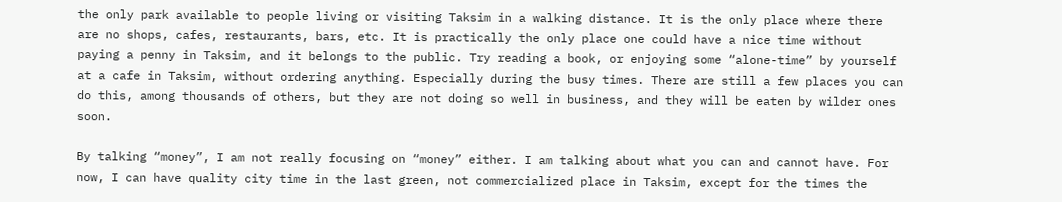the only park available to people living or visiting Taksim in a walking distance. It is the only place where there are no shops, cafes, restaurants, bars, etc. It is practically the only place one could have a nice time without paying a penny in Taksim, and it belongs to the public. Try reading a book, or enjoying some “alone-time” by yourself at a cafe in Taksim, without ordering anything. Especially during the busy times. There are still a few places you can do this, among thousands of others, but they are not doing so well in business, and they will be eaten by wilder ones soon.

By talking “money”, I am not really focusing on “money” either. I am talking about what you can and cannot have. For now, I can have quality city time in the last green, not commercialized place in Taksim, except for the times the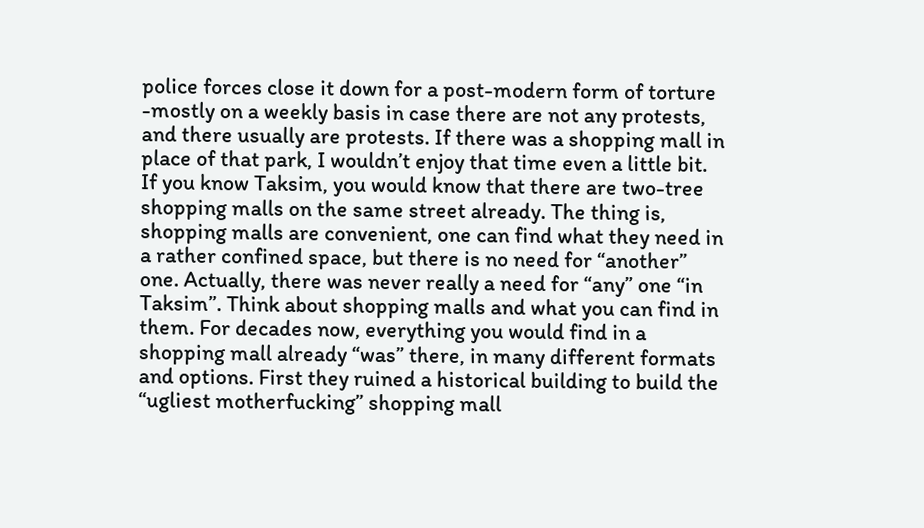police forces close it down for a post-modern form of torture -mostly on a weekly basis in case there are not any protests, and there usually are protests. If there was a shopping mall in place of that park, I wouldn’t enjoy that time even a little bit. If you know Taksim, you would know that there are two-tree shopping malls on the same street already. The thing is, shopping malls are convenient, one can find what they need in a rather confined space, but there is no need for “another” one. Actually, there was never really a need for “any” one “in Taksim”. Think about shopping malls and what you can find in them. For decades now, everything you would find in a shopping mall already “was” there, in many different formats and options. First they ruined a historical building to build the “ugliest motherfucking” shopping mall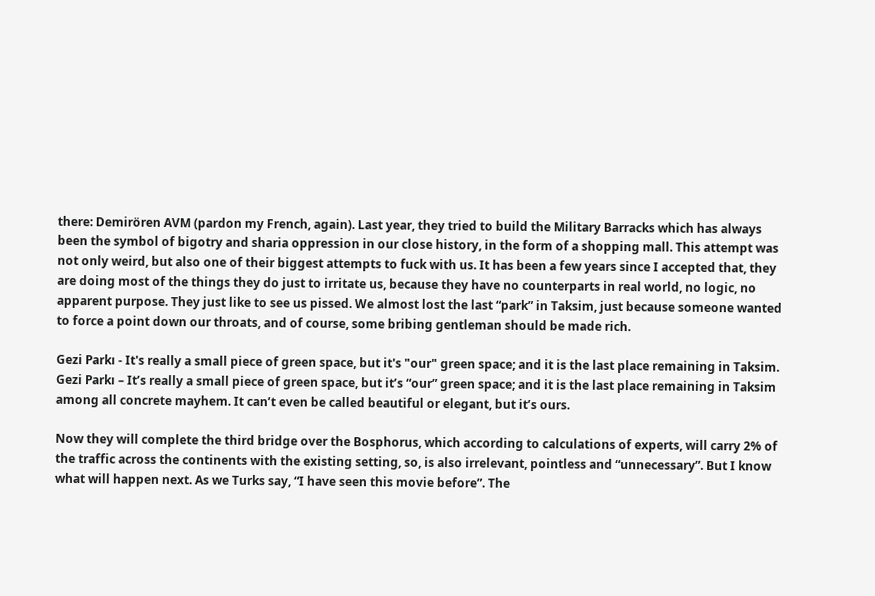there: Demirören AVM (pardon my French, again). Last year, they tried to build the Military Barracks which has always been the symbol of bigotry and sharia oppression in our close history, in the form of a shopping mall. This attempt was not only weird, but also one of their biggest attempts to fuck with us. It has been a few years since I accepted that, they are doing most of the things they do just to irritate us, because they have no counterparts in real world, no logic, no apparent purpose. They just like to see us pissed. We almost lost the last “park” in Taksim, just because someone wanted to force a point down our throats, and of course, some bribing gentleman should be made rich.

Gezi Parkı - It's really a small piece of green space, but it's "our" green space; and it is the last place remaining in Taksim.
Gezi Parkı – It’s really a small piece of green space, but it’s “our” green space; and it is the last place remaining in Taksim among all concrete mayhem. It can’t even be called beautiful or elegant, but it’s ours.

Now they will complete the third bridge over the Bosphorus, which according to calculations of experts, will carry 2% of the traffic across the continents with the existing setting, so, is also irrelevant, pointless and “unnecessary”. But I know what will happen next. As we Turks say, “I have seen this movie before”. The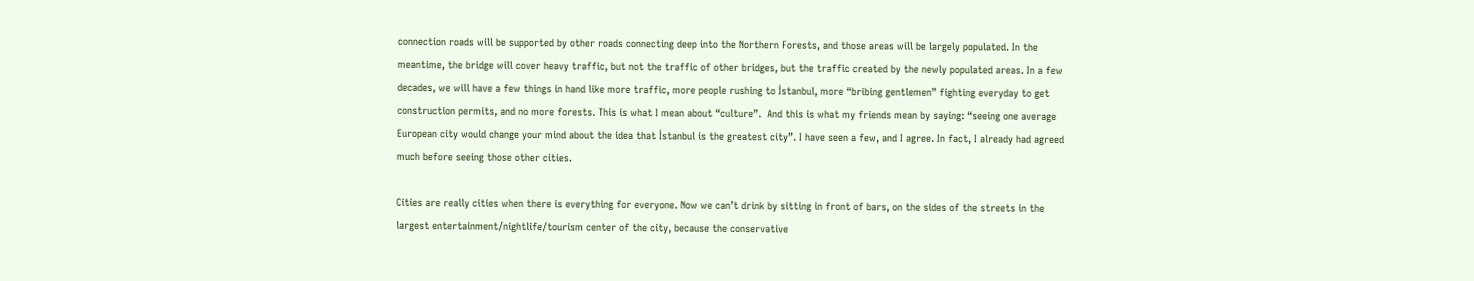connection roads will be supported by other roads connecting deep into the Northern Forests, and those areas will be largely populated. In the meantime, the bridge will cover heavy traffic, but not the traffic of other bridges, but the traffic created by the newly populated areas. In a few decades, we will have a few things in hand like more traffic, more people rushing to İstanbul, more “bribing gentlemen” fighting everyday to get construction permits, and no more forests. This is what I mean about “culture”.  And this is what my friends mean by saying: “seeing one average European city would change your mind about the idea that İstanbul is the greatest city”. I have seen a few, and I agree. In fact, I already had agreed much before seeing those other cities.

Cities are really cities when there is everything for everyone. Now we can’t drink by sitting in front of bars, on the sides of the streets in the largest entertainment/nightlife/tourism center of the city, because the conservative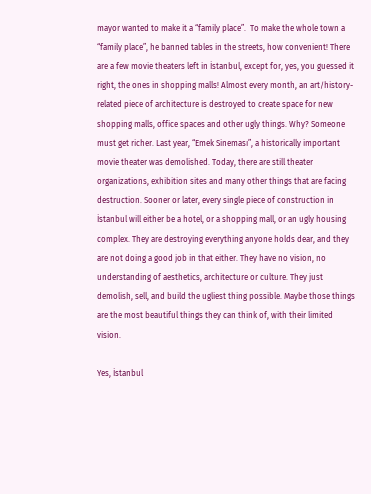mayor wanted to make it a “family place”.  To make the whole town a “family place”, he banned tables in the streets, how convenient! There are a few movie theaters left in İstanbul, except for, yes, you guessed it right, the ones in shopping malls! Almost every month, an art/history-related piece of architecture is destroyed to create space for new shopping malls, office spaces and other ugly things. Why? Someone must get richer. Last year, “Emek Sineması”, a historically important movie theater was demolished. Today, there are still theater organizations, exhibition sites and many other things that are facing destruction. Sooner or later, every single piece of construction in İstanbul will either be a hotel, or a shopping mall, or an ugly housing complex. They are destroying everything anyone holds dear, and they are not doing a good job in that either. They have no vision, no understanding of aesthetics, architecture or culture. They just demolish, sell, and build the ugliest thing possible. Maybe those things are the most beautiful things they can think of, with their limited vision.

Yes, İstanbul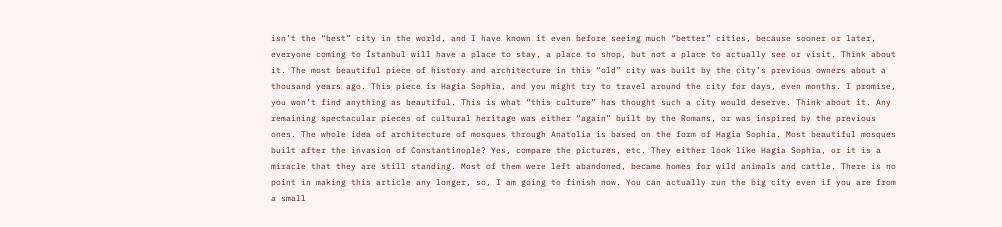isn’t the “best” city in the world, and I have known it even before seeing much “better” cities, because sooner or later, everyone coming to İstanbul will have a place to stay, a place to shop, but not a place to actually see or visit. Think about it. The most beautiful piece of history and architecture in this “old” city was built by the city’s previous owners about a thousand years ago. This piece is Hagia Sophia, and you might try to travel around the city for days, even months. I promise, you won’t find anything as beautiful. This is what “this culture” has thought such a city would deserve. Think about it. Any remaining spectacular pieces of cultural heritage was either “again” built by the Romans, or was inspired by the previous ones. The whole idea of architecture of mosques through Anatolia is based on the form of Hagia Sophia. Most beautiful mosques built after the invasion of Constantinople? Yes, compare the pictures, etc. They either look like Hagia Sophia, or it is a miracle that they are still standing. Most of them were left abandoned, became homes for wild animals and cattle. There is no point in making this article any longer, so, I am going to finish now. You can actually run the big city even if you are from a small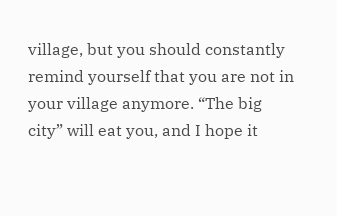village, but you should constantly remind yourself that you are not in your village anymore. “The big city” will eat you, and I hope it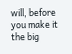will, before you make it the big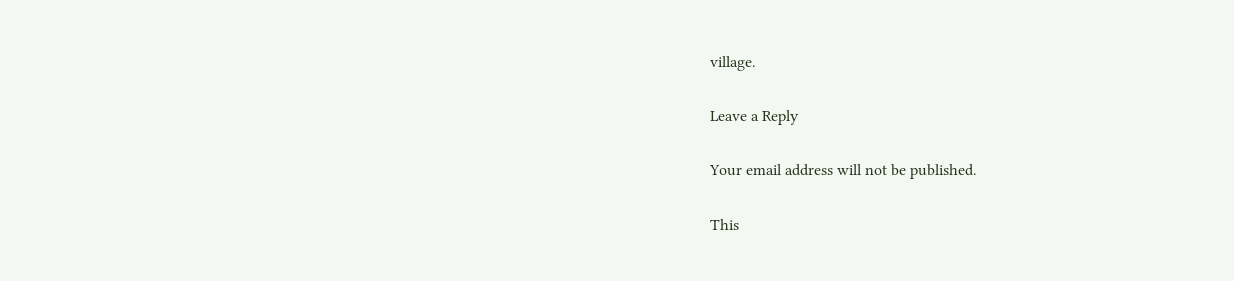village.

Leave a Reply

Your email address will not be published.

This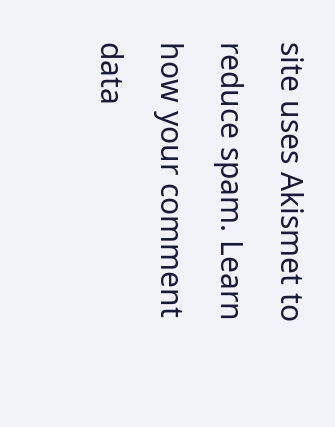site uses Akismet to reduce spam. Learn how your comment data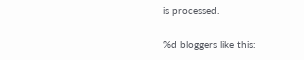is processed.

%d bloggers like this: